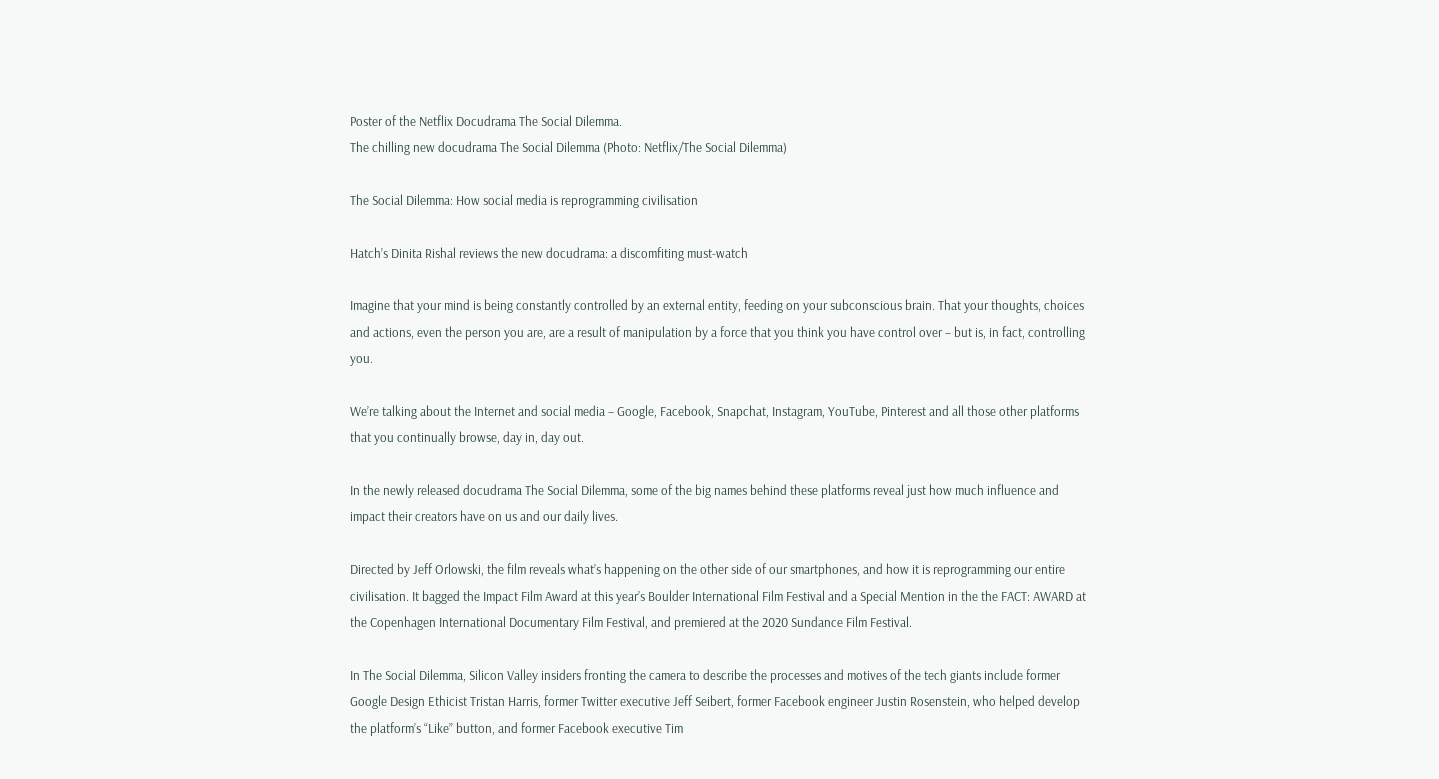Poster of the Netflix Docudrama The Social Dilemma.
The chilling new docudrama The Social Dilemma (Photo: Netflix/The Social Dilemma)

The Social Dilemma: How social media is reprogramming civilisation

Hatch’s Dinita Rishal reviews the new docudrama: a discomfiting must-watch

Imagine that your mind is being constantly controlled by an external entity, feeding on your subconscious brain. That your thoughts, choices and actions, even the person you are, are a result of manipulation by a force that you think you have control over – but is, in fact, controlling you.

We’re talking about the Internet and social media – Google, Facebook, Snapchat, Instagram, YouTube, Pinterest and all those other platforms that you continually browse, day in, day out.

In the newly released docudrama The Social Dilemma, some of the big names behind these platforms reveal just how much influence and impact their creators have on us and our daily lives.

Directed by Jeff Orlowski, the film reveals what’s happening on the other side of our smartphones, and how it is reprogramming our entire civilisation. It bagged the Impact Film Award at this year’s Boulder International Film Festival and a Special Mention in the the FACT: AWARD at the Copenhagen International Documentary Film Festival, and premiered at the 2020 Sundance Film Festival.

In The Social Dilemma, Silicon Valley insiders fronting the camera to describe the processes and motives of the tech giants include former Google Design Ethicist Tristan Harris, former Twitter executive Jeff Seibert, former Facebook engineer Justin Rosenstein, who helped develop the platform’s “Like” button, and former Facebook executive Tim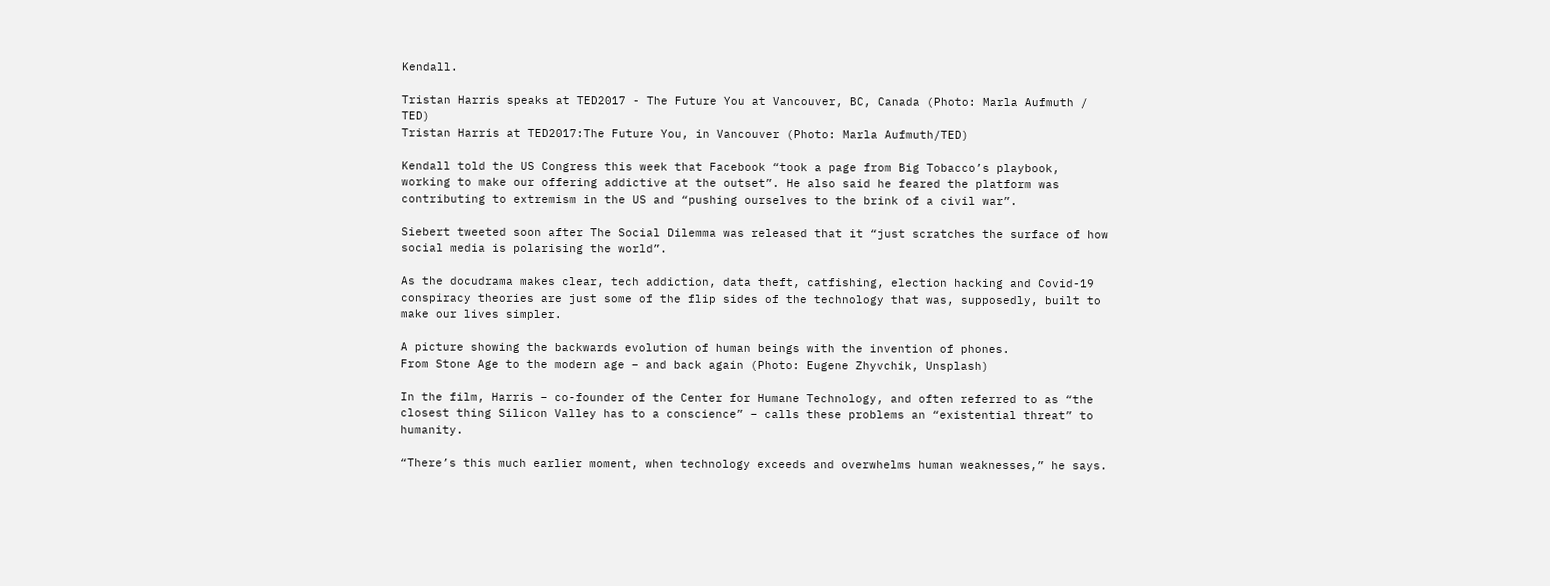Kendall.

Tristan Harris speaks at TED2017 - The Future You at Vancouver, BC, Canada (Photo: Marla Aufmuth / TED)
Tristan Harris at TED2017:The Future You, in Vancouver (Photo: Marla Aufmuth/TED)

Kendall told the US Congress this week that Facebook “took a page from Big Tobacco’s playbook, working to make our offering addictive at the outset”. He also said he feared the platform was contributing to extremism in the US and “pushing ourselves to the brink of a civil war”.

Siebert tweeted soon after The Social Dilemma was released that it “just scratches the surface of how social media is polarising the world”.

As the docudrama makes clear, tech addiction, data theft, catfishing, election hacking and Covid-19 conspiracy theories are just some of the flip sides of the technology that was, supposedly, built to make our lives simpler.

A picture showing the backwards evolution of human beings with the invention of phones.
From Stone Age to the modern age – and back again (Photo: Eugene Zhyvchik, Unsplash)

In the film, Harris – co-founder of the Center for Humane Technology, and often referred to as “the closest thing Silicon Valley has to a conscience” – calls these problems an “existential threat” to humanity.

“There’s this much earlier moment, when technology exceeds and overwhelms human weaknesses,” he says.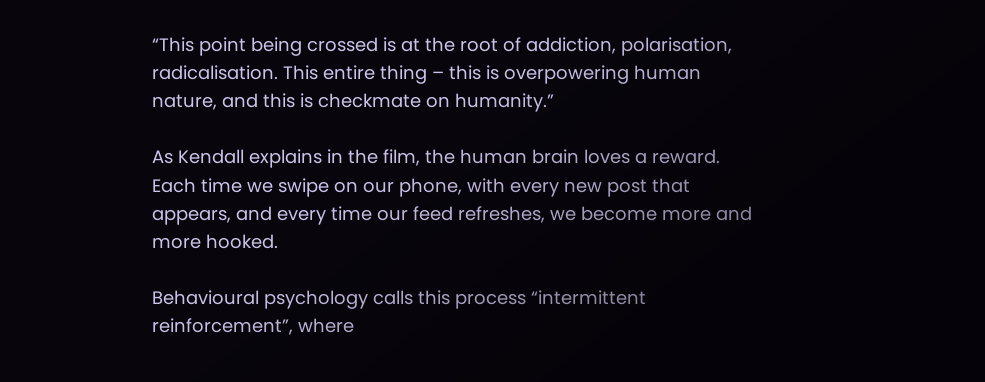“This point being crossed is at the root of addiction, polarisation, radicalisation. This entire thing – this is overpowering human nature, and this is checkmate on humanity.”

As Kendall explains in the film, the human brain loves a reward. Each time we swipe on our phone, with every new post that appears, and every time our feed refreshes, we become more and more hooked.

Behavioural psychology calls this process “intermittent reinforcement”, where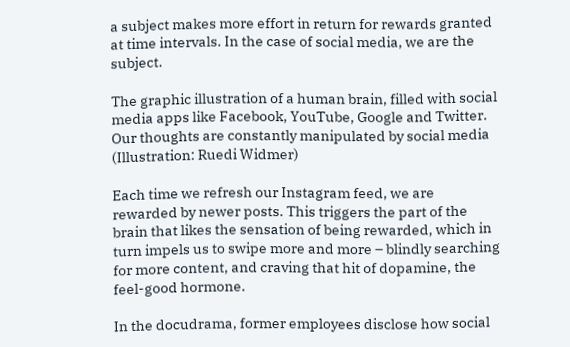a subject makes more effort in return for rewards granted at time intervals. In the case of social media, we are the subject.

The graphic illustration of a human brain, filled with social media apps like Facebook, YouTube, Google and Twitter.
Our thoughts are constantly manipulated by social media (Illustration: Ruedi Widmer)

Each time we refresh our Instagram feed, we are rewarded by newer posts. This triggers the part of the brain that likes the sensation of being rewarded, which in turn impels us to swipe more and more – blindly searching for more content, and craving that hit of dopamine, the feel-good hormone.

In the docudrama, former employees disclose how social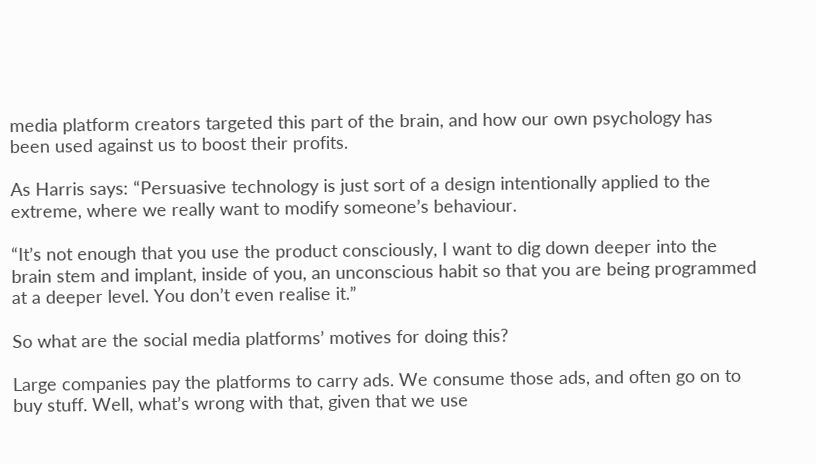media platform creators targeted this part of the brain, and how our own psychology has been used against us to boost their profits.

As Harris says: “Persuasive technology is just sort of a design intentionally applied to the extreme, where we really want to modify someone’s behaviour.

“It’s not enough that you use the product consciously, I want to dig down deeper into the brain stem and implant, inside of you, an unconscious habit so that you are being programmed at a deeper level. You don’t even realise it.”

So what are the social media platforms’ motives for doing this?

Large companies pay the platforms to carry ads. We consume those ads, and often go on to buy stuff. Well, what’s wrong with that, given that we use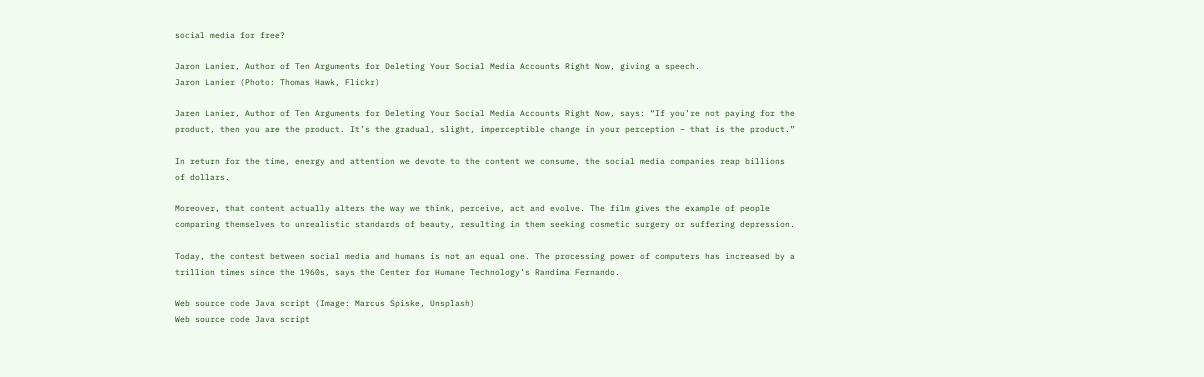social media for free?

Jaron Lanier, Author of Ten Arguments for Deleting Your Social Media Accounts Right Now, giving a speech.
Jaron Lanier (Photo: Thomas Hawk, Flickr)

Jaren Lanier, Author of Ten Arguments for Deleting Your Social Media Accounts Right Now, says: “If you’re not paying for the product, then you are the product. It’s the gradual, slight, imperceptible change in your perception – that is the product.”

In return for the time, energy and attention we devote to the content we consume, the social media companies reap billions of dollars.

Moreover, that content actually alters the way we think, perceive, act and evolve. The film gives the example of people comparing themselves to unrealistic standards of beauty, resulting in them seeking cosmetic surgery or suffering depression.

Today, the contest between social media and humans is not an equal one. The processing power of computers has increased by a trillion times since the 1960s, says the Center for Humane Technology’s Randima Fernando.

Web source code Java script (Image: Marcus Spiske, Unsplash)
Web source code Java script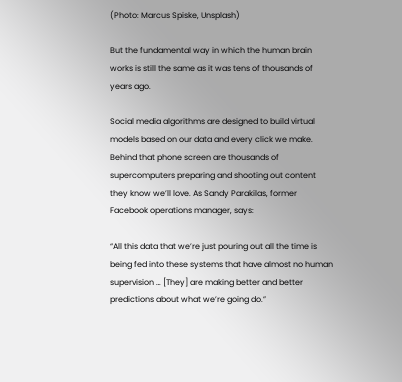(Photo: Marcus Spiske, Unsplash)

But the fundamental way in which the human brain works is still the same as it was tens of thousands of years ago.

Social media algorithms are designed to build virtual models based on our data and every click we make. Behind that phone screen are thousands of supercomputers preparing and shooting out content they know we’ll love. As Sandy Parakilas, former Facebook operations manager, says:

“All this data that we’re just pouring out all the time is being fed into these systems that have almost no human supervision … [They] are making better and better predictions about what we’re going do.”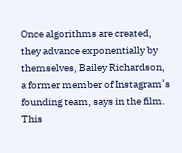Once algorithms are created, they advance exponentially by themselves, Bailey Richardson, a former member of Instagram’s founding team, says in the film. This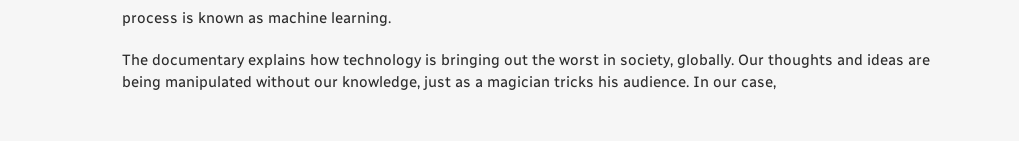process is known as machine learning.

The documentary explains how technology is bringing out the worst in society, globally. Our thoughts and ideas are being manipulated without our knowledge, just as a magician tricks his audience. In our case,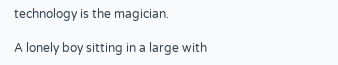technology is the magician.

A lonely boy sitting in a large with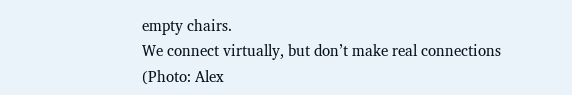empty chairs.
We connect virtually, but don’t make real connections (Photo: Alex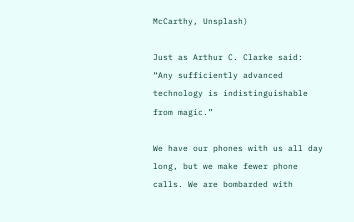McCarthy, Unsplash)

Just as Arthur C. Clarke said: “Any sufficiently advanced technology is indistinguishable from magic.”

We have our phones with us all day long, but we make fewer phone calls. We are bombarded with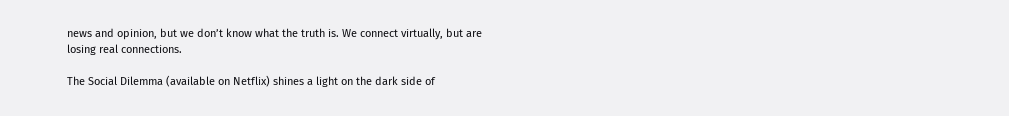news and opinion, but we don’t know what the truth is. We connect virtually, but are losing real connections.

The Social Dilemma (available on Netflix) shines a light on the dark side of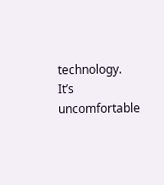technology. It’s uncomfortable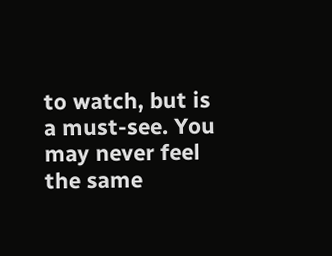to watch, but is a must-see. You may never feel the same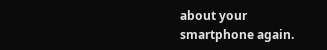about your smartphone again.